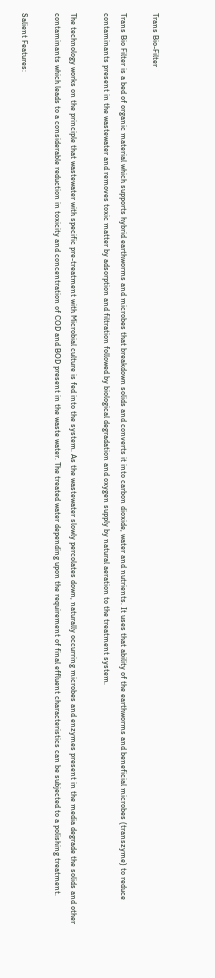Trans Bio-Filter

Trans Bio Filter is a bed of organic material which supports hybrid earthworms and microbes that breakdown solids and converts it into carbon dioxide, water and nutrients. It uses that ability of the earthworms and beneficial microbes (transzyme) to reduce contaminants present in the wastewater and removes toxic matter by adsorption and filtration followed by biological degradation and oxygen supply by natural aeration to the treatment system.

The technology works on the principle that wastewater with specific pre-treatment with Microbial culture is fed into the system. As the wastewater slowly percolates down, naturally occurring microbes and enzymes present in the media degrade the solids and other contaminants which leads to a considerable reduction in toxicity and concentration of COD and BOD present in the waste water. The treated water depending upon the requirement of final effluent characteristics can be subjected to a polishing treatment.

Salient Features: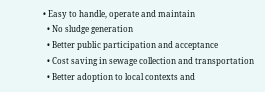• Easy to handle, operate and maintain
  • No sludge generation
  • Better public participation and acceptance
  • Cost saving in sewage collection and transportation
  • Better adoption to local contexts and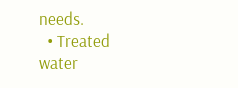needs.
  • Treated water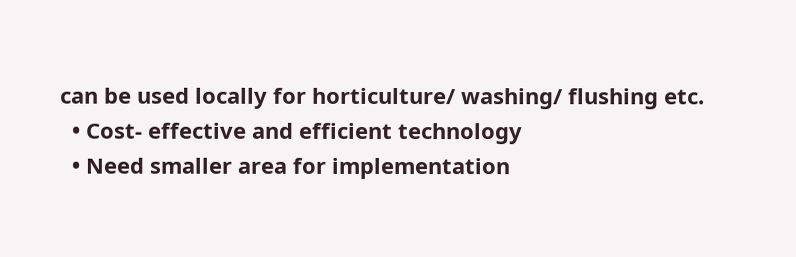can be used locally for horticulture/ washing/ flushing etc.
  • Cost- effective and efficient technology
  • Need smaller area for implementation